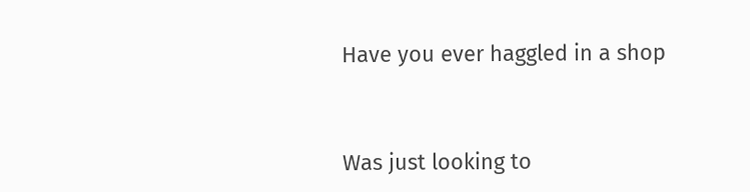Have you ever haggled in a shop


Was just looking to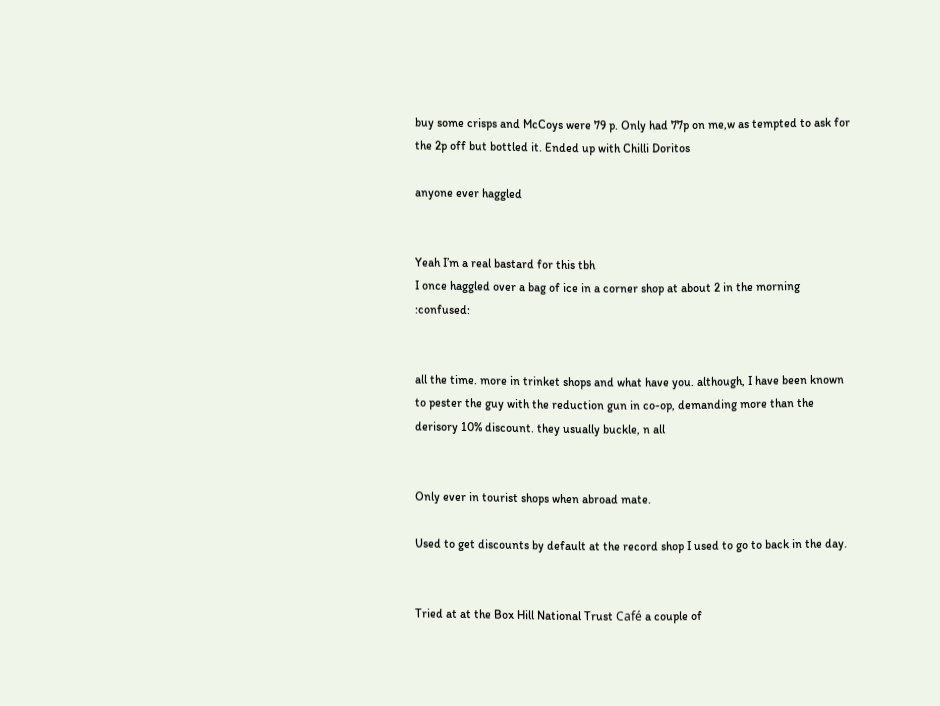buy some crisps and McCoys were 79 p. Only had 77p on me,w as tempted to ask for the 2p off but bottled it. Ended up with Chilli Doritos

anyone ever haggled


Yeah I’m a real bastard for this tbh
I once haggled over a bag of ice in a corner shop at about 2 in the morning :confused:


all the time. more in trinket shops and what have you. although, I have been known to pester the guy with the reduction gun in co-op, demanding more than the derisory 10% discount. they usually buckle, n all


Only ever in tourist shops when abroad mate.

Used to get discounts by default at the record shop I used to go to back in the day.


Tried at at the Box Hill National Trust Café a couple of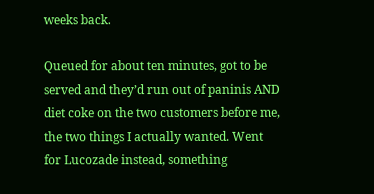weeks back.

Queued for about ten minutes, got to be served and they’d run out of paninis AND diet coke on the two customers before me, the two things I actually wanted. Went for Lucozade instead, something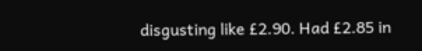disgusting like £2.90. Had £2.85 in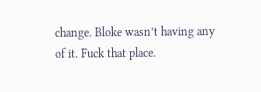change. Bloke wasn’t having any of it. Fuck that place.